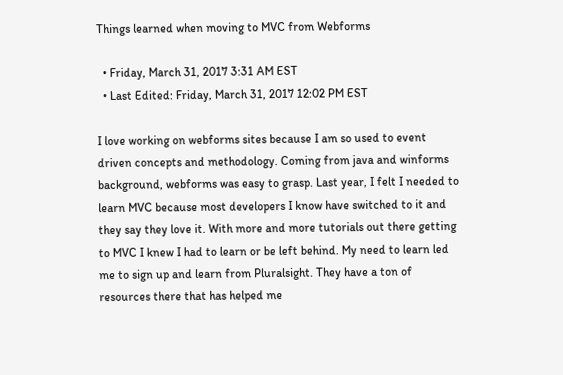Things learned when moving to MVC from Webforms

  • Friday, March 31, 2017 3:31 AM EST
  • Last Edited: Friday, March 31, 2017 12:02 PM EST

I love working on webforms sites because I am so used to event driven concepts and methodology. Coming from java and winforms background, webforms was easy to grasp. Last year, I felt I needed to learn MVC because most developers I know have switched to it and they say they love it. With more and more tutorials out there getting to MVC I knew I had to learn or be left behind. My need to learn led me to sign up and learn from Pluralsight. They have a ton of resources there that has helped me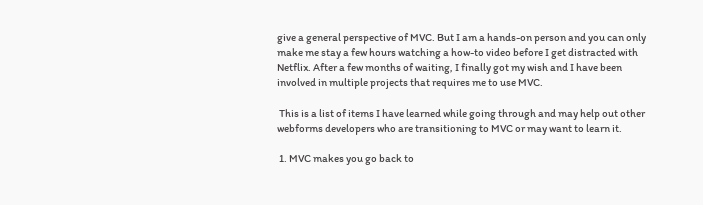give a general perspective of MVC. But I am a hands-on person and you can only make me stay a few hours watching a how-to video before I get distracted with Netflix. After a few months of waiting, I finally got my wish and I have been involved in multiple projects that requires me to use MVC.

 This is a list of items I have learned while going through and may help out other webforms developers who are transitioning to MVC or may want to learn it.

 1. MVC makes you go back to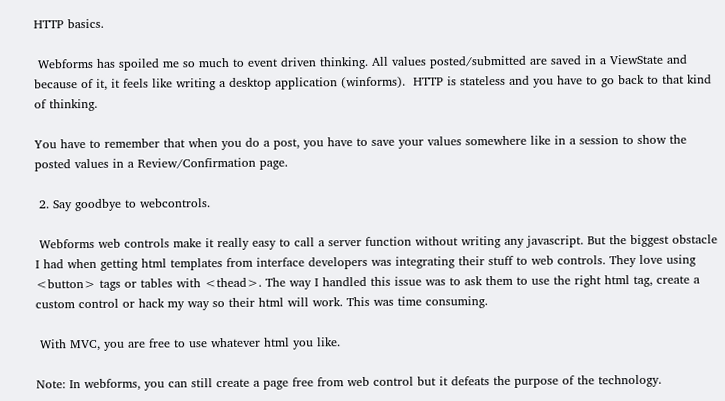HTTP basics.

 Webforms has spoiled me so much to event driven thinking. All values posted/submitted are saved in a ViewState and because of it, it feels like writing a desktop application (winforms).  HTTP is stateless and you have to go back to that kind of thinking.

You have to remember that when you do a post, you have to save your values somewhere like in a session to show the posted values in a Review/Confirmation page.

 2. Say goodbye to webcontrols.

 Webforms web controls make it really easy to call a server function without writing any javascript. But the biggest obstacle I had when getting html templates from interface developers was integrating their stuff to web controls. They love using <button> tags or tables with <thead>. The way I handled this issue was to ask them to use the right html tag, create a custom control or hack my way so their html will work. This was time consuming.

 With MVC, you are free to use whatever html you like.

Note: In webforms, you can still create a page free from web control but it defeats the purpose of the technology.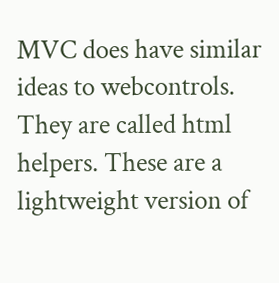MVC does have similar ideas to webcontrols. They are called html helpers. These are a lightweight version of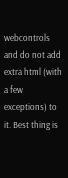webcontrols and do not add extra html (with a few exceptions) to it. Best thing is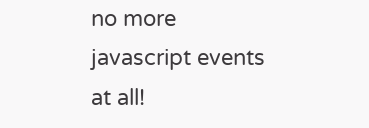no more javascript events at all!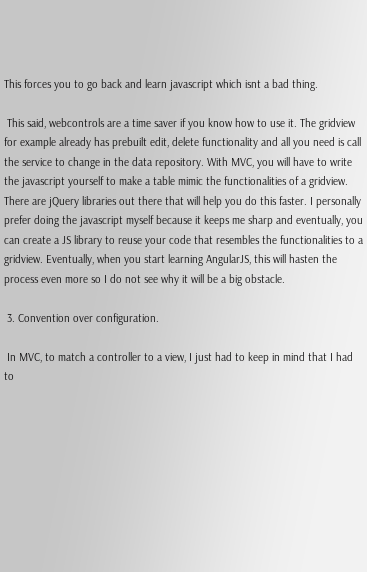This forces you to go back and learn javascript which isnt a bad thing.

 This said, webcontrols are a time saver if you know how to use it. The gridview for example already has prebuilt edit, delete functionality and all you need is call the service to change in the data repository. With MVC, you will have to write the javascript yourself to make a table mimic the functionalities of a gridview. There are jQuery libraries out there that will help you do this faster. I personally prefer doing the javascript myself because it keeps me sharp and eventually, you can create a JS library to reuse your code that resembles the functionalities to a gridview. Eventually, when you start learning AngularJS, this will hasten the process even more so I do not see why it will be a big obstacle.

 3. Convention over configuration.

 In MVC, to match a controller to a view, I just had to keep in mind that I had to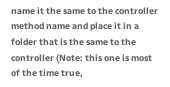name it the same to the controller method name and place it in a folder that is the same to the controller (Note: this one is most of the time true,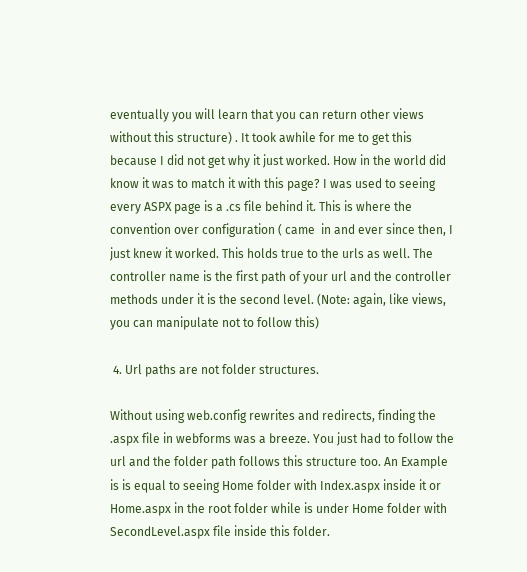eventually you will learn that you can return other views without this structure) . It took awhile for me to get this because I did not get why it just worked. How in the world did know it was to match it with this page? I was used to seeing every ASPX page is a .cs file behind it. This is where the convention over configuration ( came  in and ever since then, I just knew it worked. This holds true to the urls as well. The controller name is the first path of your url and the controller methods under it is the second level. (Note: again, like views, you can manipulate not to follow this)

 4. Url paths are not folder structures.

Without using web.config rewrites and redirects, finding the .aspx file in webforms was a breeze. You just had to follow the url and the folder path follows this structure too. An Example is is equal to seeing Home folder with Index.aspx inside it or Home.aspx in the root folder while is under Home folder with SecondLevel.aspx file inside this folder.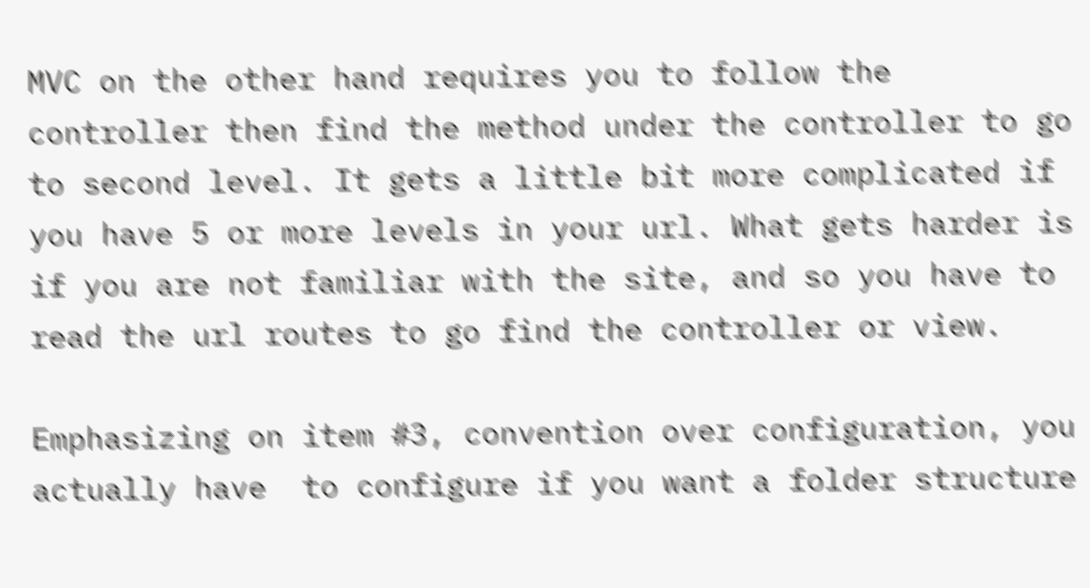MVC on the other hand requires you to follow the controller then find the method under the controller to go to second level. It gets a little bit more complicated if you have 5 or more levels in your url. What gets harder is if you are not familiar with the site, and so you have to read the url routes to go find the controller or view.

Emphasizing on item #3, convention over configuration, you actually have  to configure if you want a folder structure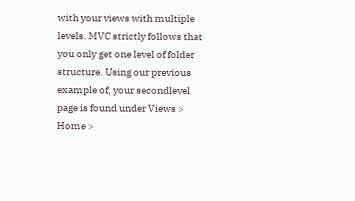with your views with multiple levels. MVC strictly follows that you only get one level of folder structure. Using our previous example of, your secondlevel page is found under Views > Home >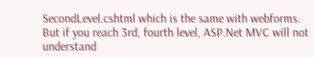SecondLevel.cshtml which is the same with webforms. But if you reach 3rd, fourth level, ASP.Net MVC will not understand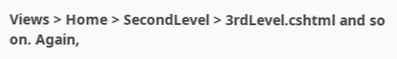Views > Home > SecondLevel > 3rdLevel.cshtml and so on. Again,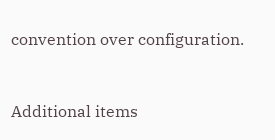convention over configuration.


Additional items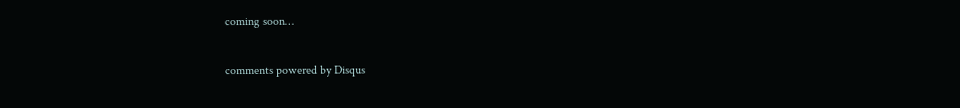coming soon…

comments powered by Disqus